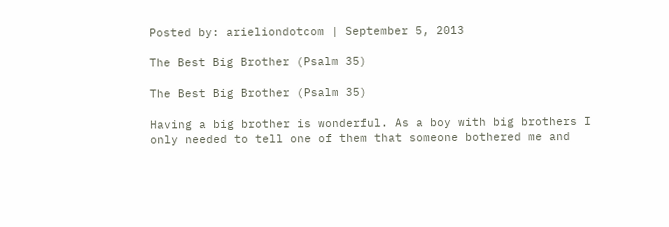Posted by: arieliondotcom | September 5, 2013

The Best Big Brother (Psalm 35)

The Best Big Brother (Psalm 35)

Having a big brother is wonderful. As a boy with big brothers I only needed to tell one of them that someone bothered me and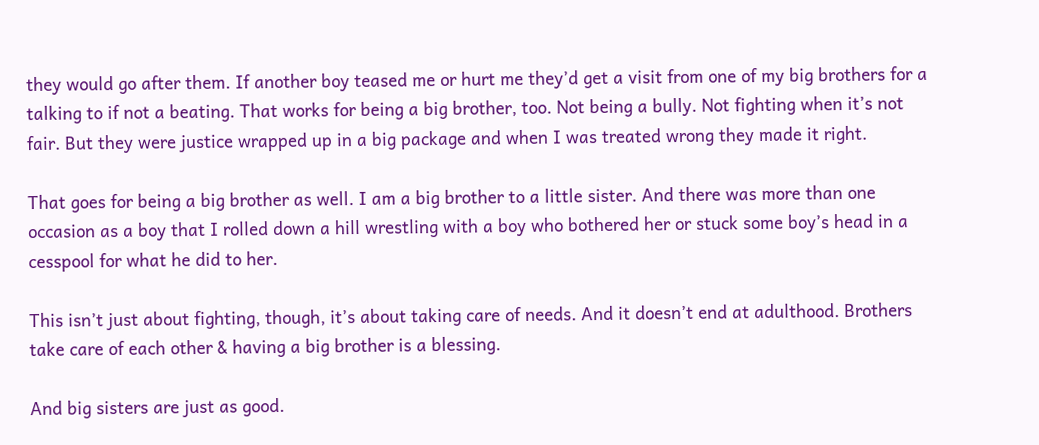they would go after them. If another boy teased me or hurt me they’d get a visit from one of my big brothers for a talking to if not a beating. That works for being a big brother, too. Not being a bully. Not fighting when it’s not fair. But they were justice wrapped up in a big package and when I was treated wrong they made it right.

That goes for being a big brother as well. I am a big brother to a little sister. And there was more than one occasion as a boy that I rolled down a hill wrestling with a boy who bothered her or stuck some boy’s head in a cesspool for what he did to her.

This isn’t just about fighting, though, it’s about taking care of needs. And it doesn’t end at adulthood. Brothers take care of each other & having a big brother is a blessing.

And big sisters are just as good.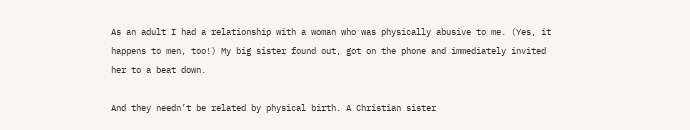As an adult I had a relationship with a woman who was physically abusive to me. (Yes, it happens to men, too!) My big sister found out, got on the phone and immediately invited her to a beat down.

And they needn’t be related by physical birth. A Christian sister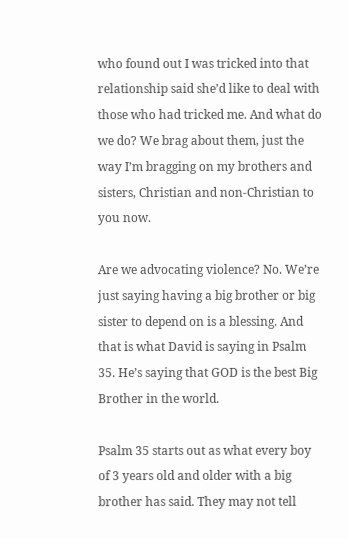who found out I was tricked into that relationship said she’d like to deal with those who had tricked me. And what do we do? We brag about them, just the way I’m bragging on my brothers and sisters, Christian and non-Christian to you now.

Are we advocating violence? No. We’re just saying having a big brother or big sister to depend on is a blessing. And that is what David is saying in Psalm 35. He’s saying that GOD is the best Big Brother in the world.

Psalm 35 starts out as what every boy of 3 years old and older with a big brother has said. They may not tell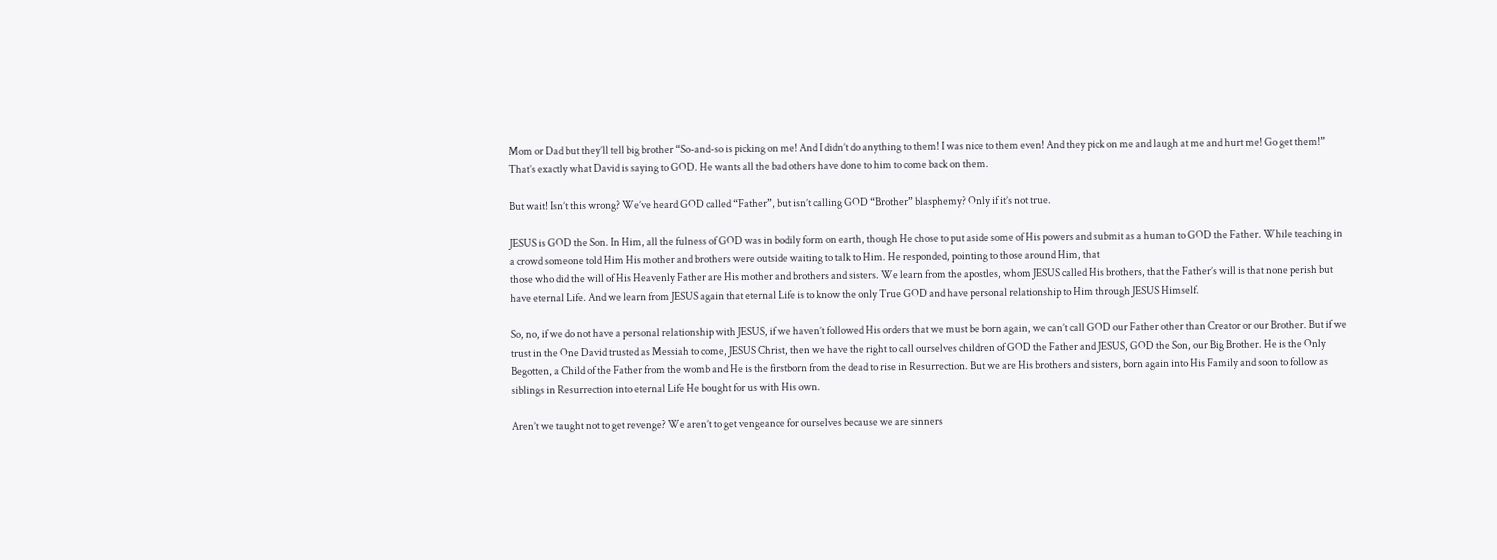Mom or Dad but they’ll tell big brother “So-and-so is picking on me! And I didn’t do anything to them! I was nice to them even! And they pick on me and laugh at me and hurt me! Go get them!” That’s exactly what David is saying to GOD. He wants all the bad others have done to him to come back on them.

But wait! Isn’t this wrong? We’ve heard GOD called “Father”, but isn’t calling GOD “Brother” blasphemy? Only if it’s not true.

JESUS is GOD the Son. In Him, all the fulness of GOD was in bodily form on earth, though He chose to put aside some of His powers and submit as a human to GOD the Father. While teaching in a crowd someone told Him His mother and brothers were outside waiting to talk to Him. He responded, pointing to those around Him, that
those who did the will of His Heavenly Father are His mother and brothers and sisters. We learn from the apostles, whom JESUS called His brothers, that the Father’s will is that none perish but have eternal Life. And we learn from JESUS again that eternal Life is to know the only True GOD and have personal relationship to Him through JESUS Himself.

So, no, if we do not have a personal relationship with JESUS, if we haven’t followed His orders that we must be born again, we can’t call GOD our Father other than Creator or our Brother. But if we trust in the One David trusted as Messiah to come, JESUS Christ, then we have the right to call ourselves children of GOD the Father and JESUS, GOD the Son, our Big Brother. He is the Only Begotten, a Child of the Father from the womb and He is the firstborn from the dead to rise in Resurrection. But we are His brothers and sisters, born again into His Family and soon to follow as siblings in Resurrection into eternal Life He bought for us with His own.

Aren’t we taught not to get revenge? We aren’t to get vengeance for ourselves because we are sinners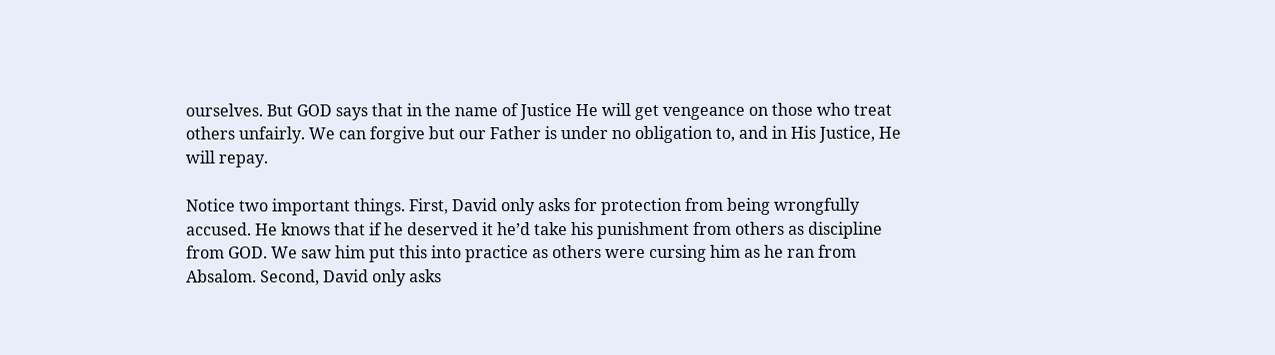ourselves. But GOD says that in the name of Justice He will get vengeance on those who treat others unfairly. We can forgive but our Father is under no obligation to, and in His Justice, He will repay.

Notice two important things. First, David only asks for protection from being wrongfully accused. He knows that if he deserved it he’d take his punishment from others as discipline from GOD. We saw him put this into practice as others were cursing him as he ran from Absalom. Second, David only asks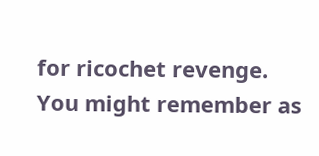for ricochet revenge. You might remember as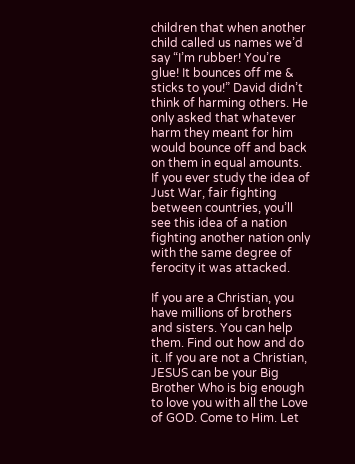children that when another child called us names we’d say “I’m rubber! You’re glue! It bounces off me & sticks to you!” David didn’t think of harming others. He only asked that whatever harm they meant for him would bounce off and back on them in equal amounts. If you ever study the idea of Just War, fair fighting between countries, you’ll see this idea of a nation fighting another nation only with the same degree of ferocity it was attacked.

If you are a Christian, you have millions of brothers and sisters. You can help them. Find out how and do it. If you are not a Christian, JESUS can be your Big Brother Who is big enough to love you with all the Love of GOD. Come to Him. Let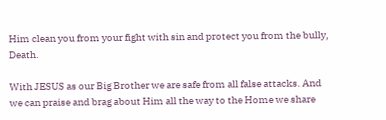Him clean you from your fight with sin and protect you from the bully, Death.

With JESUS as our Big Brother we are safe from all false attacks. And we can praise and brag about Him all the way to the Home we share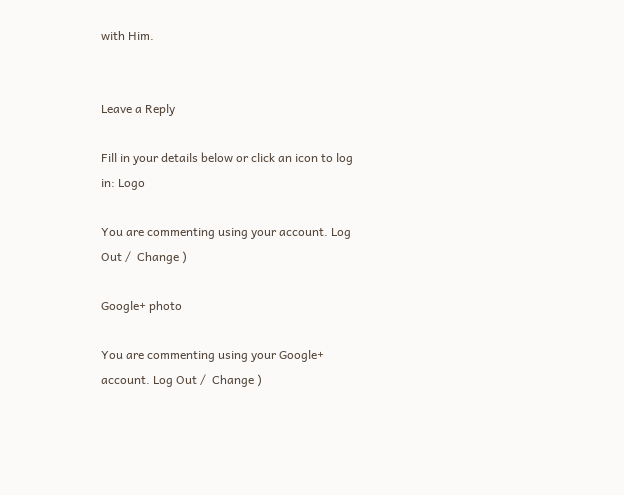with Him.


Leave a Reply

Fill in your details below or click an icon to log in: Logo

You are commenting using your account. Log Out /  Change )

Google+ photo

You are commenting using your Google+ account. Log Out /  Change )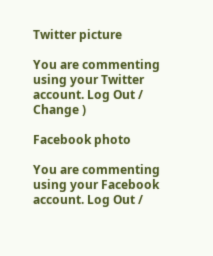Twitter picture

You are commenting using your Twitter account. Log Out /  Change )

Facebook photo

You are commenting using your Facebook account. Log Out /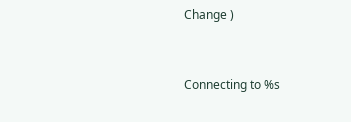Change )


Connecting to %s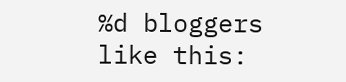%d bloggers like this: